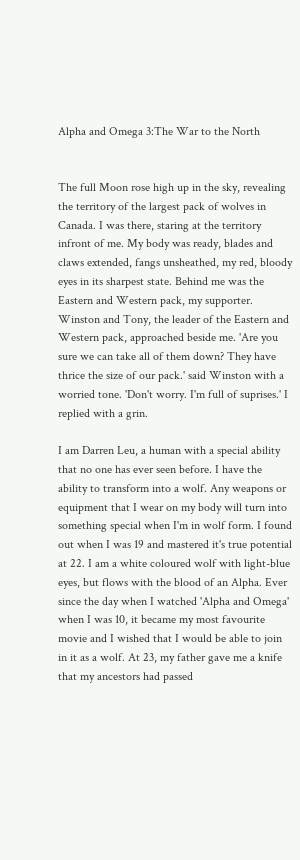Alpha and Omega 3:The War to the North


The full Moon rose high up in the sky, revealing the territory of the largest pack of wolves in Canada. I was there, staring at the territory infront of me. My body was ready, blades and claws extended, fangs unsheathed, my red, bloody eyes in its sharpest state. Behind me was the Eastern and Western pack, my supporter. Winston and Tony, the leader of the Eastern and Western pack, approached beside me. 'Are you sure we can take all of them down? They have thrice the size of our pack.' said Winston with a worried tone. 'Don't worry. I'm full of suprises.' I replied with a grin.

I am Darren Leu, a human with a special ability that no one has ever seen before. I have the ability to transform into a wolf. Any weapons or equipment that I wear on my body will turn into something special when I'm in wolf form. I found out when I was 19 and mastered it's true potential at 22. I am a white coloured wolf with light-blue eyes, but flows with the blood of an Alpha. Ever since the day when I watched 'Alpha and Omega' when I was 10, it became my most favourite movie and I wished that I would be able to join in it as a wolf. At 23, my father gave me a knife that my ancestors had passed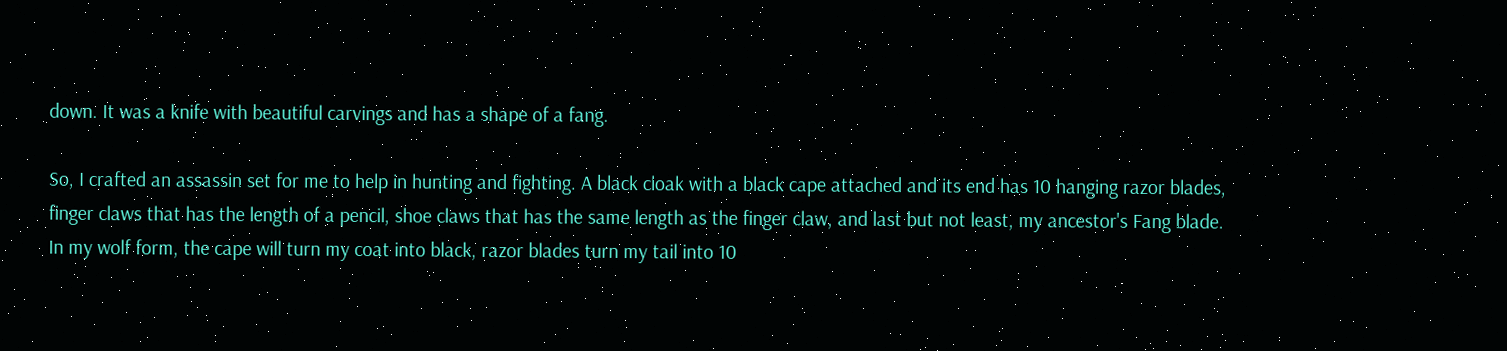down. It was a knife with beautiful carvings and has a shape of a fang.

So, I crafted an assassin set for me to help in hunting and fighting. A black cloak with a black cape attached and its end has 10 hanging razor blades, finger claws that has the length of a pencil, shoe claws that has the same length as the finger claw, and last but not least, my ancestor's Fang blade. In my wolf form, the cape will turn my coat into black, razor blades turn my tail into 10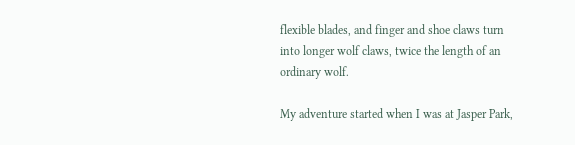flexible blades, and finger and shoe claws turn into longer wolf claws, twice the length of an ordinary wolf.

My adventure started when I was at Jasper Park,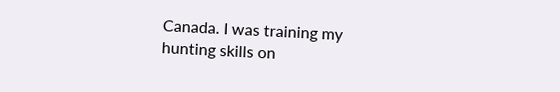Canada. I was training my hunting skills on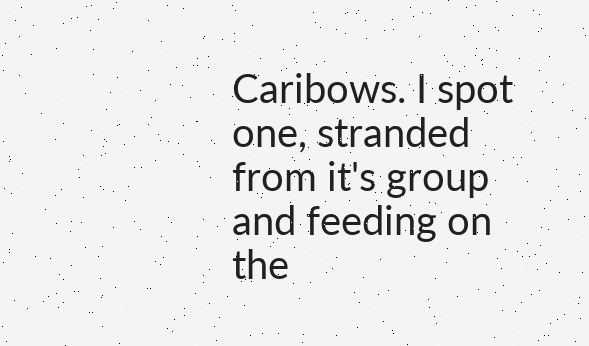Caribows. I spot one, stranded from it's group and feeding on the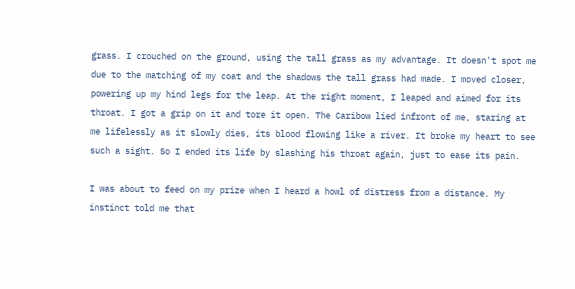grass. I crouched on the ground, using the tall grass as my advantage. It doesn't spot me due to the matching of my coat and the shadows the tall grass had made. I moved closer, powering up my hind legs for the leap. At the right moment, I leaped and aimed for its throat. I got a grip on it and tore it open. The Caribow lied infront of me, staring at me lifelessly as it slowly dies, its blood flowing like a river. It broke my heart to see such a sight. So I ended its life by slashing his throat again, just to ease its pain.

I was about to feed on my prize when I heard a howl of distress from a distance. My instinct told me that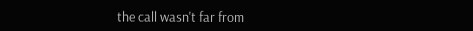the call wasn't far from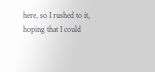here, so I rushed to it, hoping that I could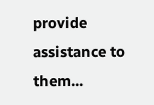provide assistance to them...